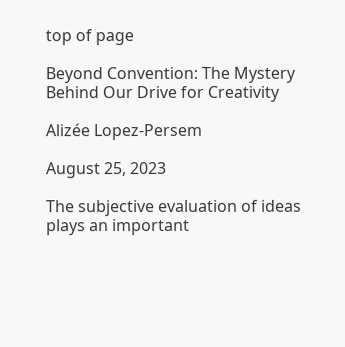top of page

Beyond Convention: The Mystery Behind Our Drive for Creativity

Alizée Lopez-Persem

August 25, 2023

The subjective evaluation of ideas plays an important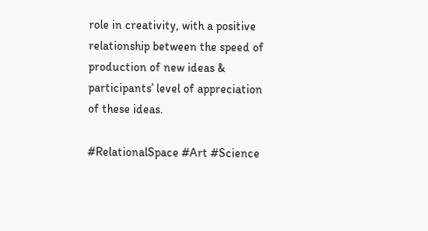role in creativity, with a positive relationship between the speed of production of new ideas & participants’ level of appreciation of these ideas.

#RelationalSpace #Art #Science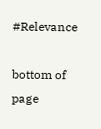#Relevance

bottom of page